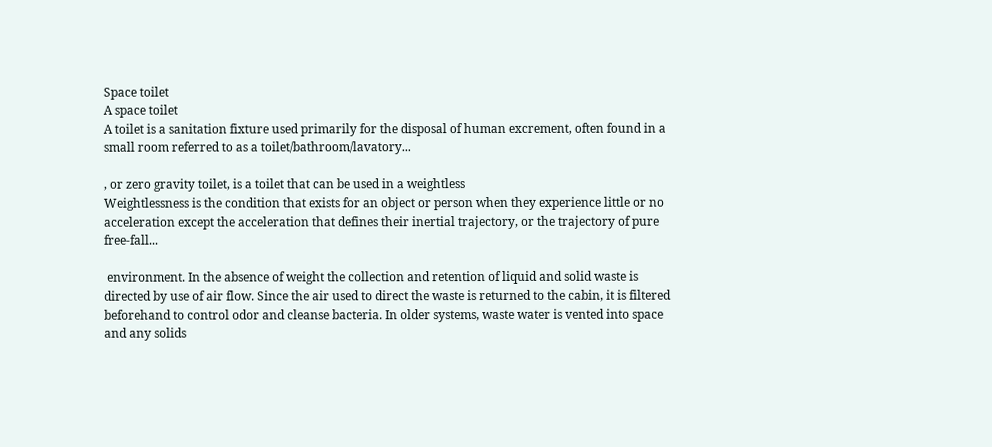Space toilet
A space toilet
A toilet is a sanitation fixture used primarily for the disposal of human excrement, often found in a small room referred to as a toilet/bathroom/lavatory...

, or zero gravity toilet, is a toilet that can be used in a weightless
Weightlessness is the condition that exists for an object or person when they experience little or no acceleration except the acceleration that defines their inertial trajectory, or the trajectory of pure free-fall...

 environment. In the absence of weight the collection and retention of liquid and solid waste is directed by use of air flow. Since the air used to direct the waste is returned to the cabin, it is filtered beforehand to control odor and cleanse bacteria. In older systems, waste water is vented into space and any solids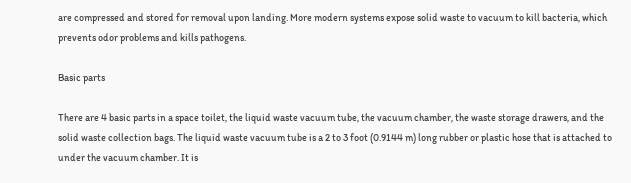are compressed and stored for removal upon landing. More modern systems expose solid waste to vacuum to kill bacteria, which prevents odor problems and kills pathogens.

Basic parts

There are 4 basic parts in a space toilet, the liquid waste vacuum tube, the vacuum chamber, the waste storage drawers, and the solid waste collection bags. The liquid waste vacuum tube is a 2 to 3 foot (0.9144 m) long rubber or plastic hose that is attached to under the vacuum chamber. It is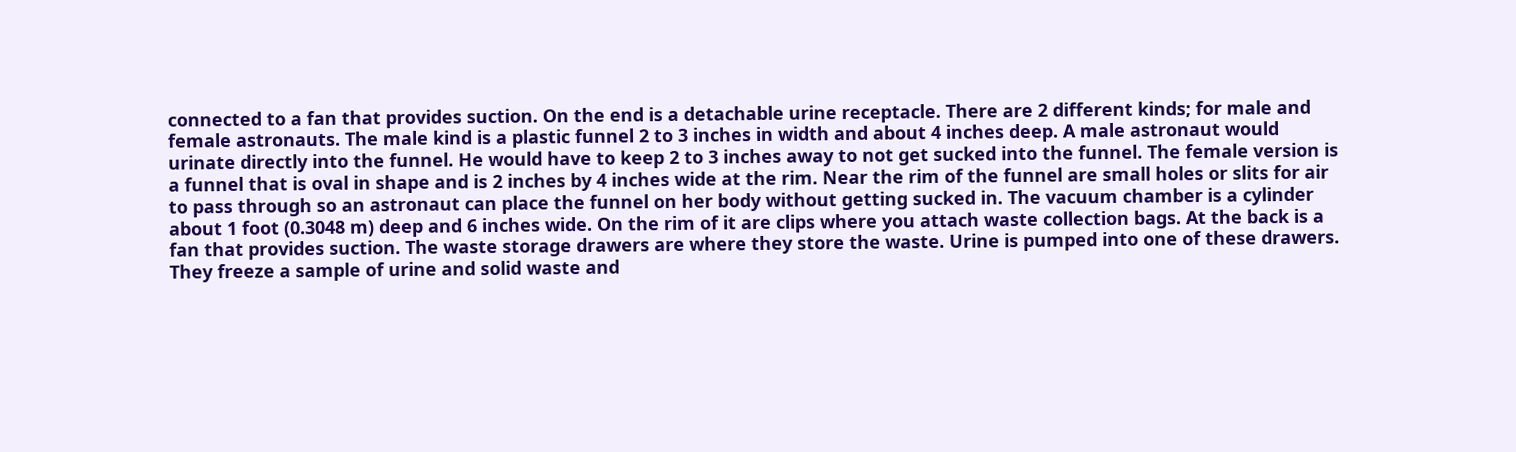connected to a fan that provides suction. On the end is a detachable urine receptacle. There are 2 different kinds; for male and female astronauts. The male kind is a plastic funnel 2 to 3 inches in width and about 4 inches deep. A male astronaut would urinate directly into the funnel. He would have to keep 2 to 3 inches away to not get sucked into the funnel. The female version is a funnel that is oval in shape and is 2 inches by 4 inches wide at the rim. Near the rim of the funnel are small holes or slits for air to pass through so an astronaut can place the funnel on her body without getting sucked in. The vacuum chamber is a cylinder about 1 foot (0.3048 m) deep and 6 inches wide. On the rim of it are clips where you attach waste collection bags. At the back is a fan that provides suction. The waste storage drawers are where they store the waste. Urine is pumped into one of these drawers. They freeze a sample of urine and solid waste and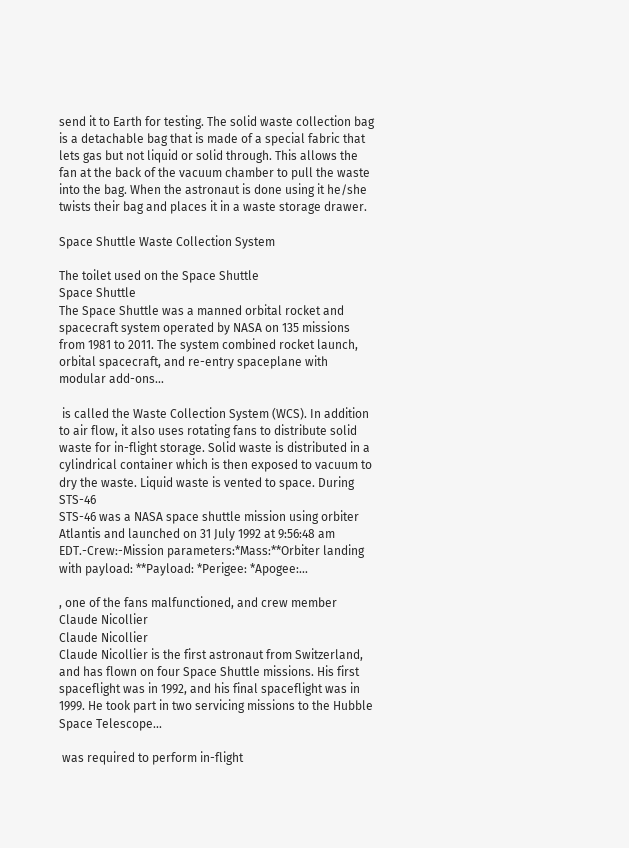send it to Earth for testing. The solid waste collection bag is a detachable bag that is made of a special fabric that lets gas but not liquid or solid through. This allows the fan at the back of the vacuum chamber to pull the waste into the bag. When the astronaut is done using it he/she twists their bag and places it in a waste storage drawer.

Space Shuttle Waste Collection System

The toilet used on the Space Shuttle
Space Shuttle
The Space Shuttle was a manned orbital rocket and spacecraft system operated by NASA on 135 missions from 1981 to 2011. The system combined rocket launch, orbital spacecraft, and re-entry spaceplane with modular add-ons...

 is called the Waste Collection System (WCS). In addition to air flow, it also uses rotating fans to distribute solid waste for in-flight storage. Solid waste is distributed in a cylindrical container which is then exposed to vacuum to dry the waste. Liquid waste is vented to space. During STS-46
STS-46 was a NASA space shuttle mission using orbiter Atlantis and launched on 31 July 1992 at 9:56:48 am EDT.-Crew:-Mission parameters:*Mass:**Orbiter landing with payload: **Payload: *Perigee: *Apogee:...

, one of the fans malfunctioned, and crew member Claude Nicollier
Claude Nicollier
Claude Nicollier is the first astronaut from Switzerland, and has flown on four Space Shuttle missions. His first spaceflight was in 1992, and his final spaceflight was in 1999. He took part in two servicing missions to the Hubble Space Telescope...

 was required to perform in-flight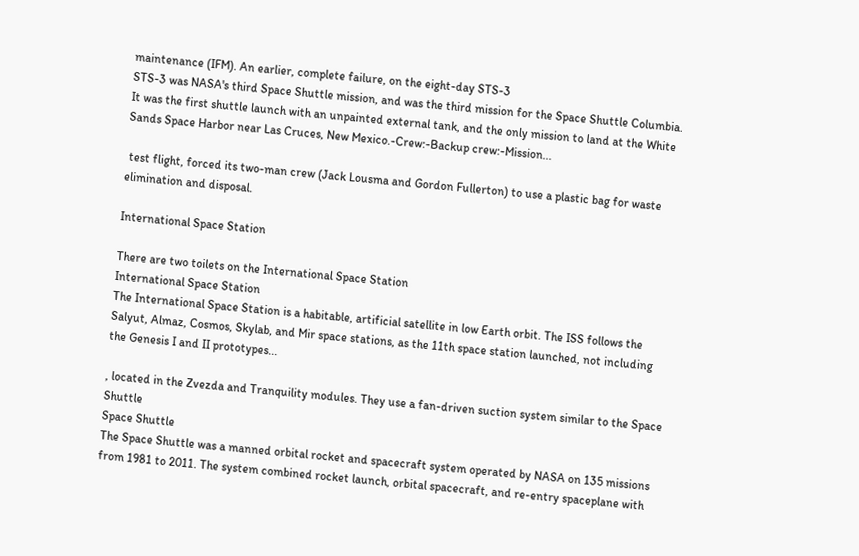maintenance (IFM). An earlier, complete failure, on the eight-day STS-3
STS-3 was NASA's third Space Shuttle mission, and was the third mission for the Space Shuttle Columbia. It was the first shuttle launch with an unpainted external tank, and the only mission to land at the White Sands Space Harbor near Las Cruces, New Mexico.-Crew:-Backup crew:-Mission...

 test flight, forced its two-man crew (Jack Lousma and Gordon Fullerton) to use a plastic bag for waste elimination and disposal.

International Space Station

There are two toilets on the International Space Station
International Space Station
The International Space Station is a habitable, artificial satellite in low Earth orbit. The ISS follows the Salyut, Almaz, Cosmos, Skylab, and Mir space stations, as the 11th space station launched, not including the Genesis I and II prototypes...

, located in the Zvezda and Tranquility modules. They use a fan-driven suction system similar to the Space Shuttle
Space Shuttle
The Space Shuttle was a manned orbital rocket and spacecraft system operated by NASA on 135 missions from 1981 to 2011. The system combined rocket launch, orbital spacecraft, and re-entry spaceplane with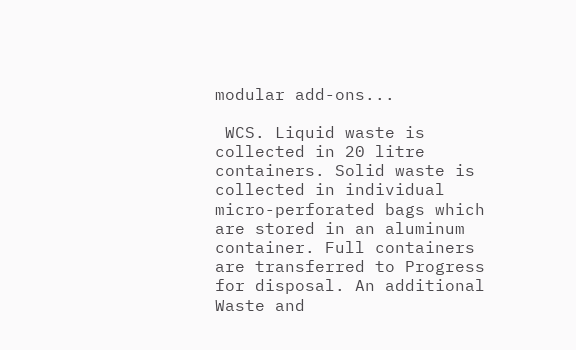modular add-ons...

 WCS. Liquid waste is collected in 20 litre containers. Solid waste is collected in individual micro-perforated bags which are stored in an aluminum container. Full containers are transferred to Progress for disposal. An additional Waste and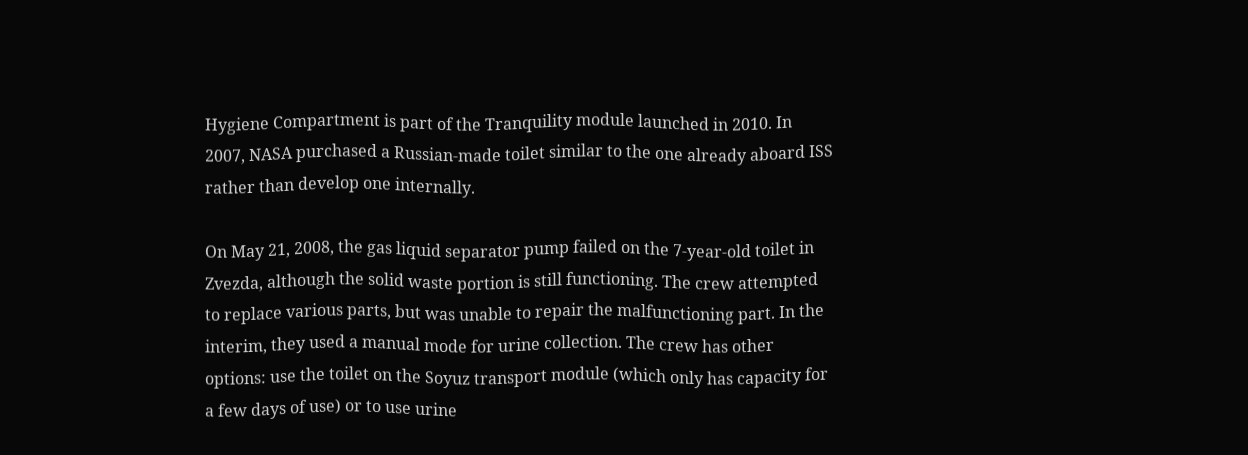Hygiene Compartment is part of the Tranquility module launched in 2010. In 2007, NASA purchased a Russian-made toilet similar to the one already aboard ISS rather than develop one internally.

On May 21, 2008, the gas liquid separator pump failed on the 7-year-old toilet in Zvezda, although the solid waste portion is still functioning. The crew attempted to replace various parts, but was unable to repair the malfunctioning part. In the interim, they used a manual mode for urine collection. The crew has other options: use the toilet on the Soyuz transport module (which only has capacity for a few days of use) or to use urine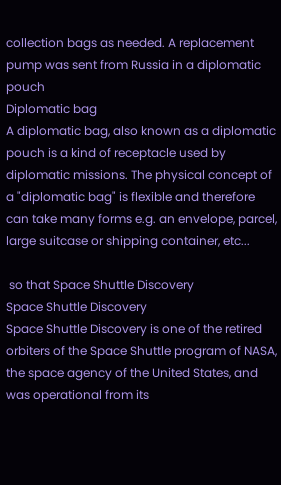collection bags as needed. A replacement pump was sent from Russia in a diplomatic pouch
Diplomatic bag
A diplomatic bag, also known as a diplomatic pouch is a kind of receptacle used by diplomatic missions. The physical concept of a "diplomatic bag" is flexible and therefore can take many forms e.g. an envelope, parcel, large suitcase or shipping container, etc...

 so that Space Shuttle Discovery
Space Shuttle Discovery
Space Shuttle Discovery is one of the retired orbiters of the Space Shuttle program of NASA, the space agency of the United States, and was operational from its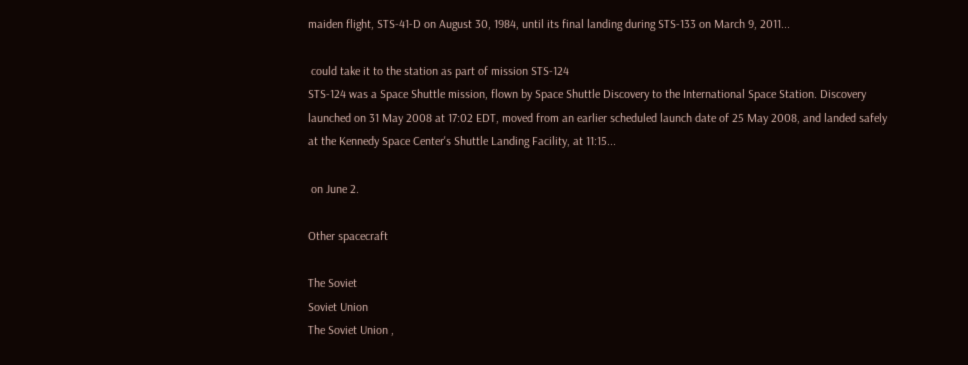maiden flight, STS-41-D on August 30, 1984, until its final landing during STS-133 on March 9, 2011...

 could take it to the station as part of mission STS-124
STS-124 was a Space Shuttle mission, flown by Space Shuttle Discovery to the International Space Station. Discovery launched on 31 May 2008 at 17:02 EDT, moved from an earlier scheduled launch date of 25 May 2008, and landed safely at the Kennedy Space Center's Shuttle Landing Facility, at 11:15...

 on June 2.

Other spacecraft

The Soviet
Soviet Union
The Soviet Union ,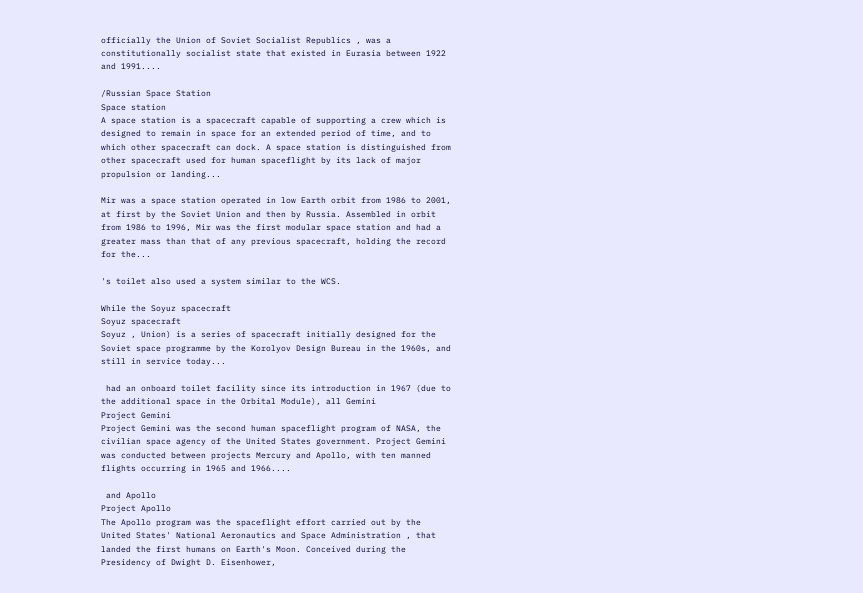officially the Union of Soviet Socialist Republics , was a constitutionally socialist state that existed in Eurasia between 1922 and 1991....

/Russian Space Station
Space station
A space station is a spacecraft capable of supporting a crew which is designed to remain in space for an extended period of time, and to which other spacecraft can dock. A space station is distinguished from other spacecraft used for human spaceflight by its lack of major propulsion or landing...

Mir was a space station operated in low Earth orbit from 1986 to 2001, at first by the Soviet Union and then by Russia. Assembled in orbit from 1986 to 1996, Mir was the first modular space station and had a greater mass than that of any previous spacecraft, holding the record for the...

's toilet also used a system similar to the WCS.

While the Soyuz spacecraft
Soyuz spacecraft
Soyuz , Union) is a series of spacecraft initially designed for the Soviet space programme by the Korolyov Design Bureau in the 1960s, and still in service today...

 had an onboard toilet facility since its introduction in 1967 (due to the additional space in the Orbital Module), all Gemini
Project Gemini
Project Gemini was the second human spaceflight program of NASA, the civilian space agency of the United States government. Project Gemini was conducted between projects Mercury and Apollo, with ten manned flights occurring in 1965 and 1966....

 and Apollo
Project Apollo
The Apollo program was the spaceflight effort carried out by the United States' National Aeronautics and Space Administration , that landed the first humans on Earth's Moon. Conceived during the Presidency of Dwight D. Eisenhower,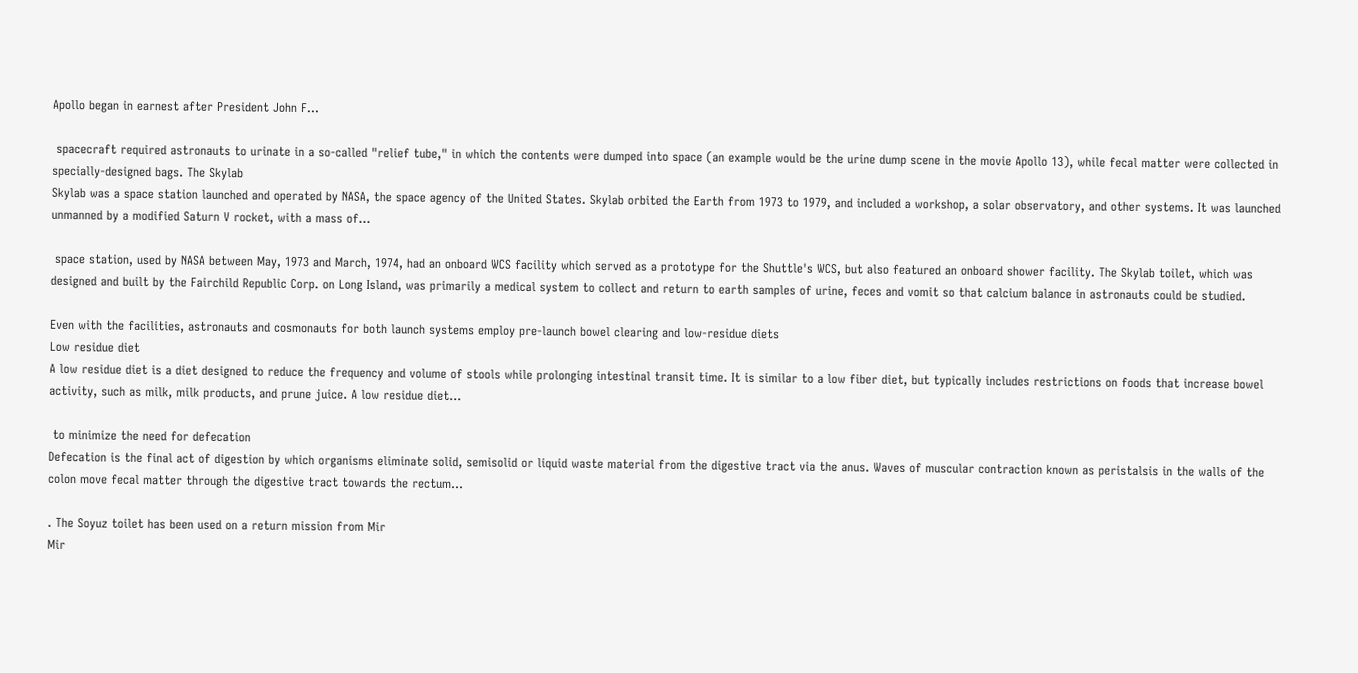Apollo began in earnest after President John F...

 spacecraft required astronauts to urinate in a so-called "relief tube," in which the contents were dumped into space (an example would be the urine dump scene in the movie Apollo 13), while fecal matter were collected in specially-designed bags. The Skylab
Skylab was a space station launched and operated by NASA, the space agency of the United States. Skylab orbited the Earth from 1973 to 1979, and included a workshop, a solar observatory, and other systems. It was launched unmanned by a modified Saturn V rocket, with a mass of...

 space station, used by NASA between May, 1973 and March, 1974, had an onboard WCS facility which served as a prototype for the Shuttle's WCS, but also featured an onboard shower facility. The Skylab toilet, which was designed and built by the Fairchild Republic Corp. on Long Island, was primarily a medical system to collect and return to earth samples of urine, feces and vomit so that calcium balance in astronauts could be studied.

Even with the facilities, astronauts and cosmonauts for both launch systems employ pre-launch bowel clearing and low-residue diets
Low residue diet
A low residue diet is a diet designed to reduce the frequency and volume of stools while prolonging intestinal transit time. It is similar to a low fiber diet, but typically includes restrictions on foods that increase bowel activity, such as milk, milk products, and prune juice. A low residue diet...

 to minimize the need for defecation
Defecation is the final act of digestion by which organisms eliminate solid, semisolid or liquid waste material from the digestive tract via the anus. Waves of muscular contraction known as peristalsis in the walls of the colon move fecal matter through the digestive tract towards the rectum...

. The Soyuz toilet has been used on a return mission from Mir
Mir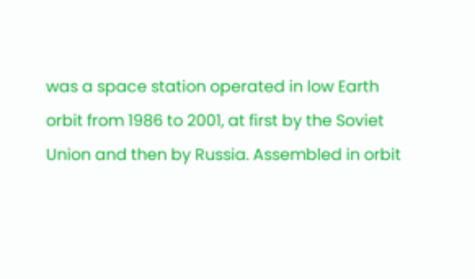was a space station operated in low Earth orbit from 1986 to 2001, at first by the Soviet Union and then by Russia. Assembled in orbit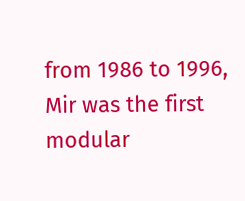from 1986 to 1996, Mir was the first modular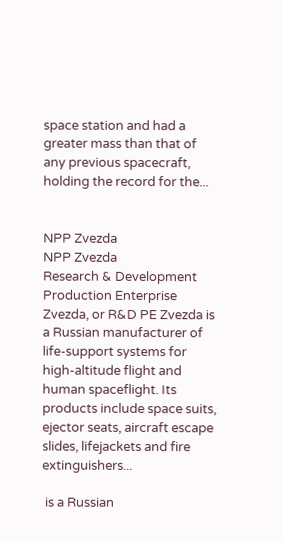space station and had a greater mass than that of any previous spacecraft, holding the record for the...


NPP Zvezda
NPP Zvezda
Research & Development Production Enterprise Zvezda, or R&D PE Zvezda is a Russian manufacturer of life-support systems for high-altitude flight and human spaceflight. Its products include space suits, ejector seats, aircraft escape slides, lifejackets and fire extinguishers...

 is a Russian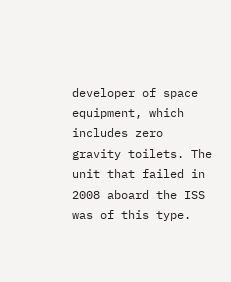developer of space equipment, which includes zero gravity toilets. The unit that failed in 2008 aboard the ISS was of this type.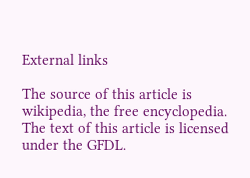External links

The source of this article is wikipedia, the free encyclopedia.  The text of this article is licensed under the GFDL.